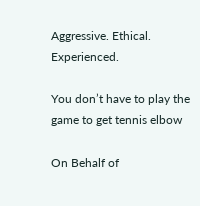Aggressive. Ethical. Experienced.

You don’t have to play the game to get tennis elbow

On Behalf of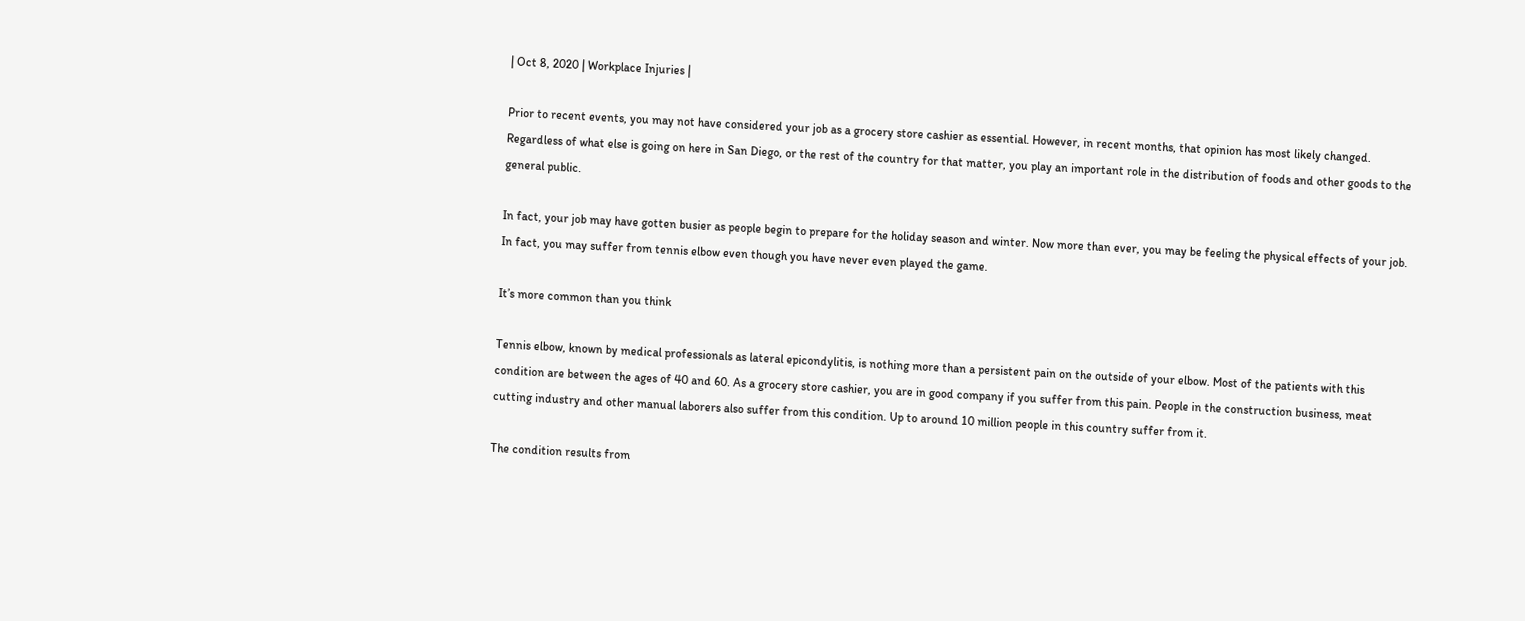| Oct 8, 2020 | Workplace Injuries |

Prior to recent events, you may not have considered your job as a grocery store cashier as essential. However, in recent months, that opinion has most likely changed. Regardless of what else is going on here in San Diego, or the rest of the country for that matter, you play an important role in the distribution of foods and other goods to the general public.

In fact, your job may have gotten busier as people begin to prepare for the holiday season and winter. Now more than ever, you may be feeling the physical effects of your job. In fact, you may suffer from tennis elbow even though you have never even played the game.

It’s more common than you think

Tennis elbow, known by medical professionals as lateral epicondylitis, is nothing more than a persistent pain on the outside of your elbow. Most of the patients with this condition are between the ages of 40 and 60. As a grocery store cashier, you are in good company if you suffer from this pain. People in the construction business, meat cutting industry and other manual laborers also suffer from this condition. Up to around 10 million people in this country suffer from it.

The condition results from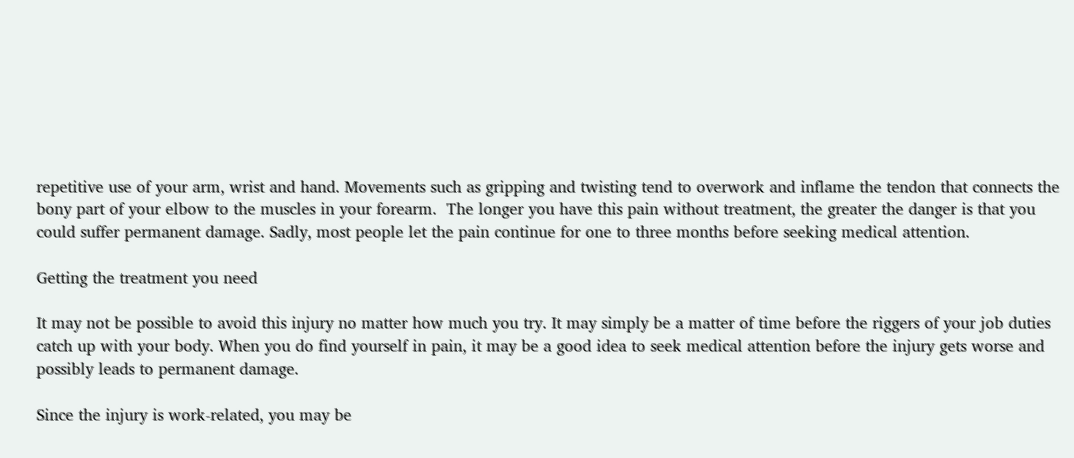repetitive use of your arm, wrist and hand. Movements such as gripping and twisting tend to overwork and inflame the tendon that connects the bony part of your elbow to the muscles in your forearm.  The longer you have this pain without treatment, the greater the danger is that you could suffer permanent damage. Sadly, most people let the pain continue for one to three months before seeking medical attention.

Getting the treatment you need

It may not be possible to avoid this injury no matter how much you try. It may simply be a matter of time before the riggers of your job duties catch up with your body. When you do find yourself in pain, it may be a good idea to seek medical attention before the injury gets worse and possibly leads to permanent damage.

Since the injury is work-related, you may be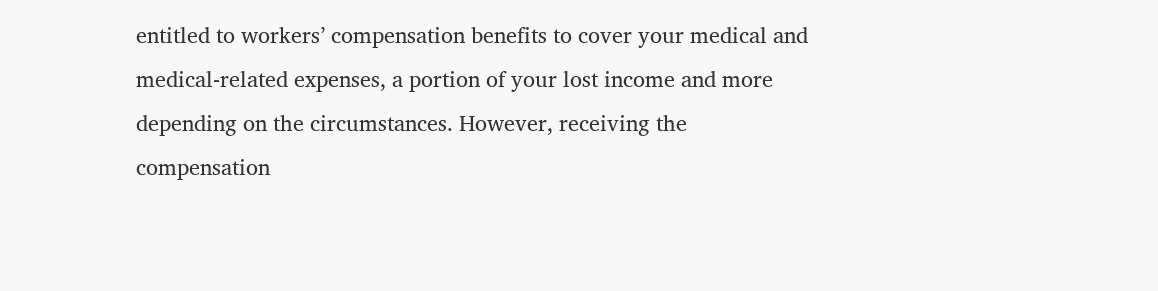entitled to workers’ compensation benefits to cover your medical and medical-related expenses, a portion of your lost income and more depending on the circumstances. However, receiving the compensation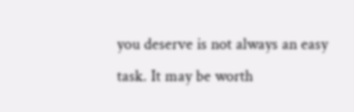you deserve is not always an easy task. It may be worth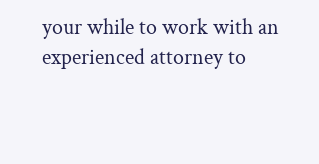your while to work with an experienced attorney to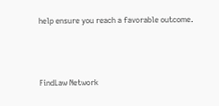help ensure you reach a favorable outcome.



FindLaw Network